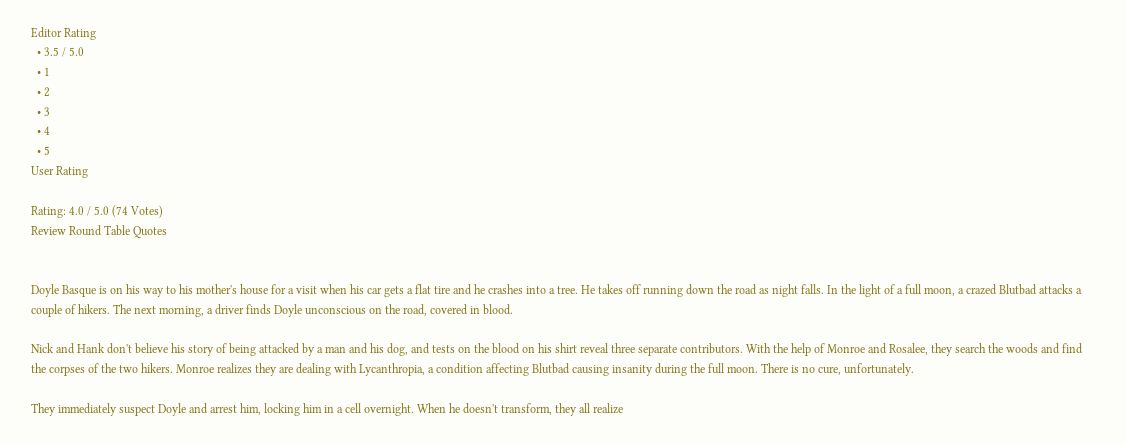Editor Rating
  • 3.5 / 5.0
  • 1
  • 2
  • 3
  • 4
  • 5
User Rating

Rating: 4.0 / 5.0 (74 Votes)
Review Round Table Quotes


Doyle Basque is on his way to his mother's house for a visit when his car gets a flat tire and he crashes into a tree. He takes off running down the road as night falls. In the light of a full moon, a crazed Blutbad attacks a couple of hikers. The next morning, a driver finds Doyle unconscious on the road, covered in blood.

Nick and Hank don't believe his story of being attacked by a man and his dog, and tests on the blood on his shirt reveal three separate contributors. With the help of Monroe and Rosalee, they search the woods and find the corpses of the two hikers. Monroe realizes they are dealing with Lycanthropia, a condition affecting Blutbad causing insanity during the full moon. There is no cure, unfortunately.

They immediately suspect Doyle and arrest him, locking him in a cell overnight. When he doesn't transform, they all realize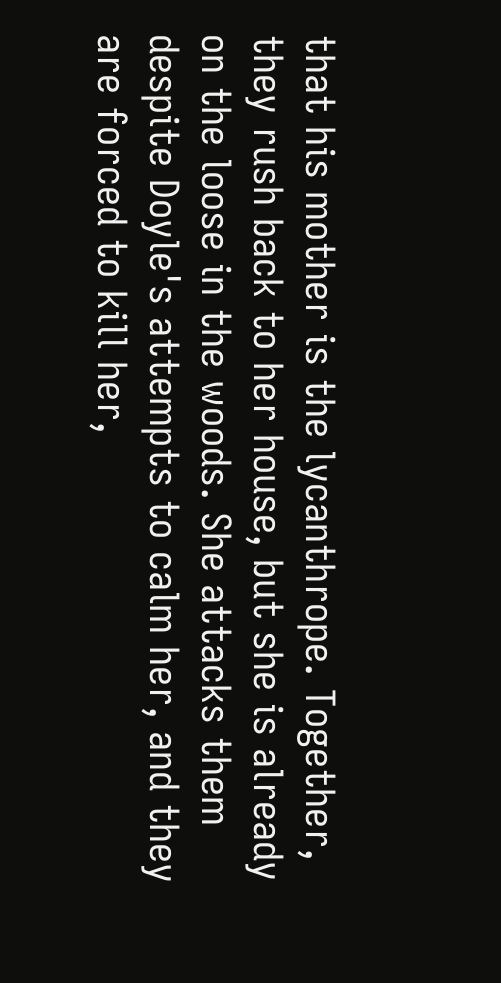that his mother is the lycanthrope. Together, they rush back to her house, but she is already on the loose in the woods. She attacks them despite Doyle's attempts to calm her, and they are forced to kill her,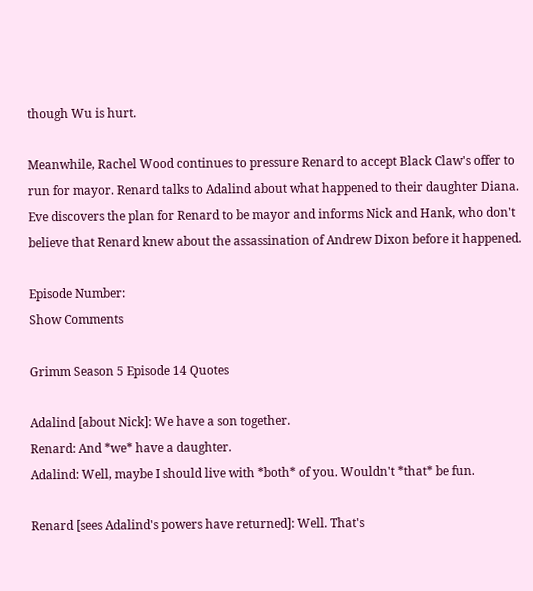though Wu is hurt.

Meanwhile, Rachel Wood continues to pressure Renard to accept Black Claw's offer to run for mayor. Renard talks to Adalind about what happened to their daughter Diana. Eve discovers the plan for Renard to be mayor and informs Nick and Hank, who don't believe that Renard knew about the assassination of Andrew Dixon before it happened.

Episode Number:
Show Comments

Grimm Season 5 Episode 14 Quotes

Adalind [about Nick]: We have a son together.
Renard: And *we* have a daughter.
Adalind: Well, maybe I should live with *both* of you. Wouldn't *that* be fun.

Renard [sees Adalind's powers have returned]: Well. That's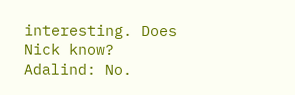interesting. Does Nick know?
Adalind: No.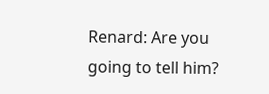Renard: Are you going to tell him?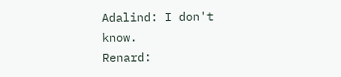Adalind: I don't know.
Renard: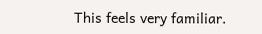This feels very familiar.